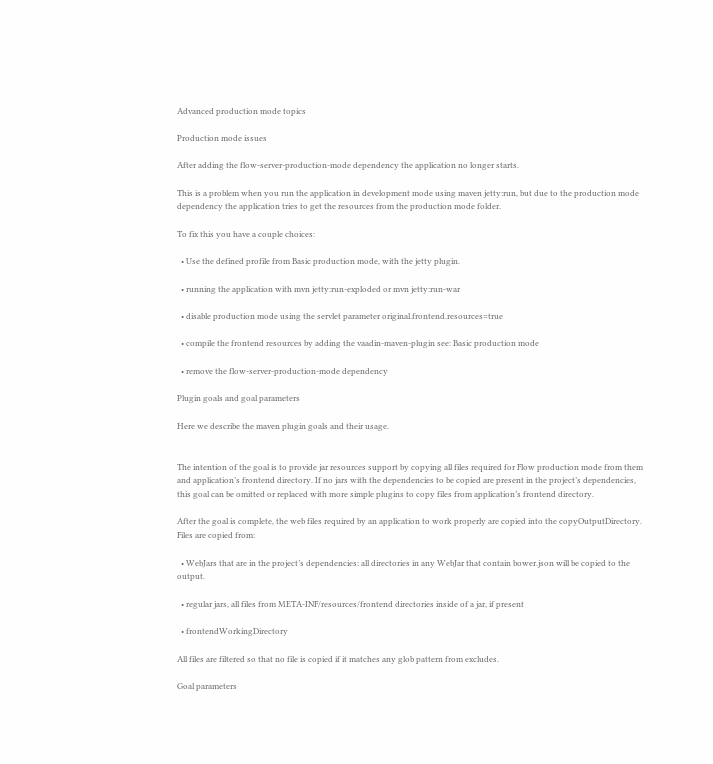Advanced production mode topics

Production mode issues

After adding the flow-server-production-mode dependency the application no longer starts.

This is a problem when you run the application in development mode using maven jetty:run, but due to the production mode dependency the application tries to get the resources from the production mode folder.

To fix this you have a couple choices:

  • Use the defined profile from Basic production mode, with the jetty plugin.

  • running the application with mvn jetty:run-exploded or mvn jetty:run-war

  • disable production mode using the servlet parameter original.frontend.resources=true

  • compile the frontend resources by adding the vaadin-maven-plugin see: Basic production mode

  • remove the flow-server-production-mode dependency

Plugin goals and goal parameters

Here we describe the maven plugin goals and their usage.


The intention of the goal is to provide jar resources support by copying all files required for Flow production mode from them and application’s frontend directory. If no jars with the dependencies to be copied are present in the project’s dependencies, this goal can be omitted or replaced with more simple plugins to copy files from application’s frontend directory.

After the goal is complete, the web files required by an application to work properly are copied into the copyOutputDirectory. Files are copied from:

  • WebJars that are in the project’s dependencies: all directories in any WebJar that contain bower.json will be copied to the output.

  • regular jars, all files from META-INF/resources/frontend directories inside of a jar, if present

  • frontendWorkingDirectory

All files are filtered so that no file is copied if it matches any glob pattern from excludes.

Goal parameters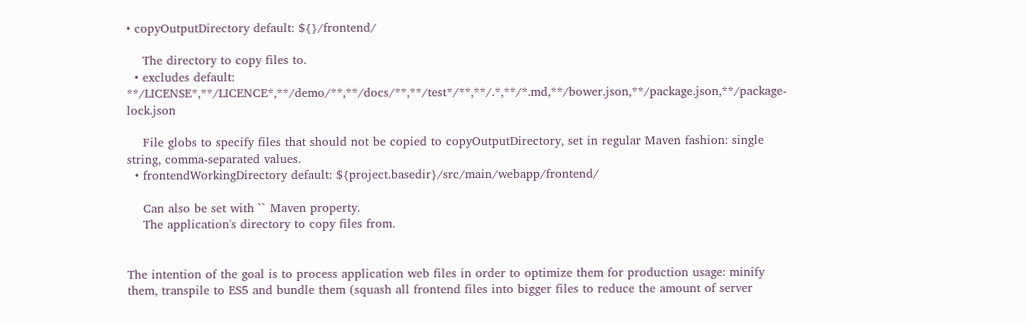• copyOutputDirectory default: ${}/frontend/

    The directory to copy files to.
  • excludes default: **/LICENSE*,**/LICENCE*,**/demo/**,**/docs/**,**/test*/**,**/.*,**/*.md,**/bower.json,**/package.json,**/package-lock.json

    File globs to specify files that should not be copied to copyOutputDirectory, set in regular Maven fashion: single string, comma-separated values.
  • frontendWorkingDirectory default: ${project.basedir}/src/main/webapp/frontend/

    Can also be set with `` Maven property.
    The application's directory to copy files from.


The intention of the goal is to process application web files in order to optimize them for production usage: minify them, transpile to ES5 and bundle them (squash all frontend files into bigger files to reduce the amount of server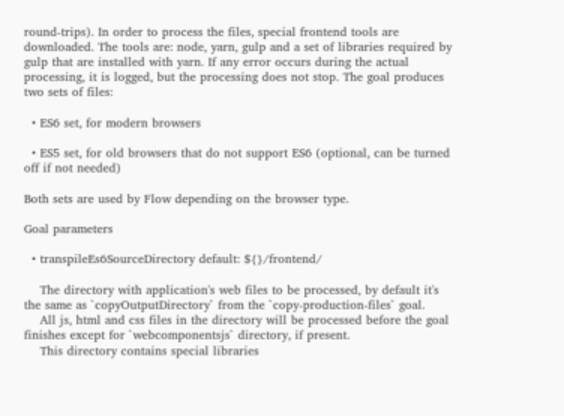round-trips). In order to process the files, special frontend tools are downloaded. The tools are: node, yarn, gulp and a set of libraries required by gulp that are installed with yarn. If any error occurs during the actual processing, it is logged, but the processing does not stop. The goal produces two sets of files:

  • ES6 set, for modern browsers

  • ES5 set, for old browsers that do not support ES6 (optional, can be turned off if not needed)

Both sets are used by Flow depending on the browser type.

Goal parameters

  • transpileEs6SourceDirectory default: ${}/frontend/

    The directory with application's web files to be processed, by default it's the same as `copyOutputDirectory` from the `copy-production-files` goal.
    All js, html and css files in the directory will be processed before the goal finishes except for `webcomponentsjs` directory, if present.
    This directory contains special libraries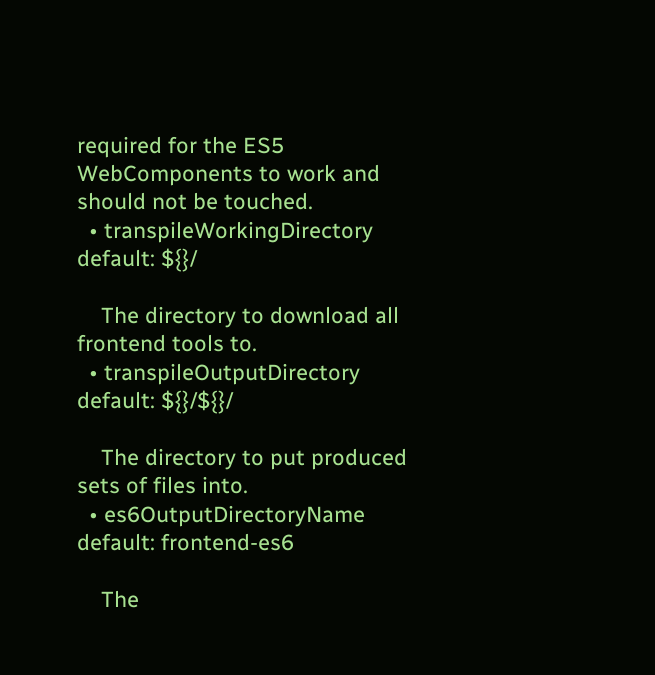required for the ES5 WebComponents to work and should not be touched.
  • transpileWorkingDirectory default: ${}/

    The directory to download all frontend tools to.
  • transpileOutputDirectory default: ${}/${}/

    The directory to put produced sets of files into.
  • es6OutputDirectoryName default: frontend-es6

    The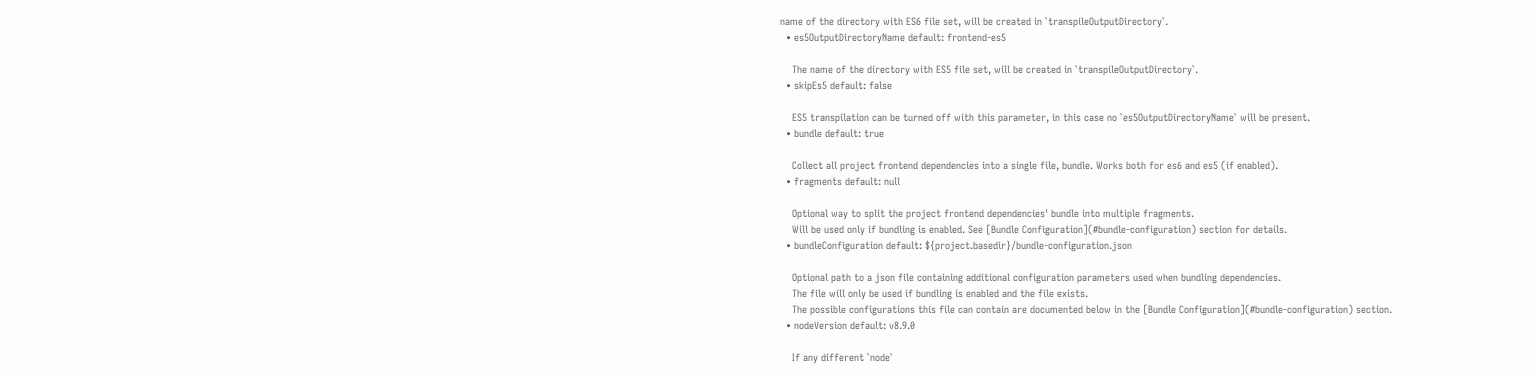name of the directory with ES6 file set, will be created in `transpileOutputDirectory`.
  • es5OutputDirectoryName default: frontend-es5

    The name of the directory with ES5 file set, will be created in `transpileOutputDirectory`.
  • skipEs5 default: false

    ES5 transpilation can be turned off with this parameter, in this case no `es5OutputDirectoryName` will be present.
  • bundle default: true

    Collect all project frontend dependencies into a single file, bundle. Works both for es6 and es5 (if enabled).
  • fragments default: null

    Optional way to split the project frontend dependencies' bundle into multiple fragments.
    Will be used only if bundling is enabled. See [Bundle Configuration](#bundle-configuration) section for details.
  • bundleConfiguration default: ${project.basedir}/bundle-configuration.json

    Optional path to a json file containing additional configuration parameters used when bundling dependencies.
    The file will only be used if bundling is enabled and the file exists.
    The possible configurations this file can contain are documented below in the [Bundle Configuration](#bundle-configuration) section.
  • nodeVersion default: v8.9.0

    If any different `node`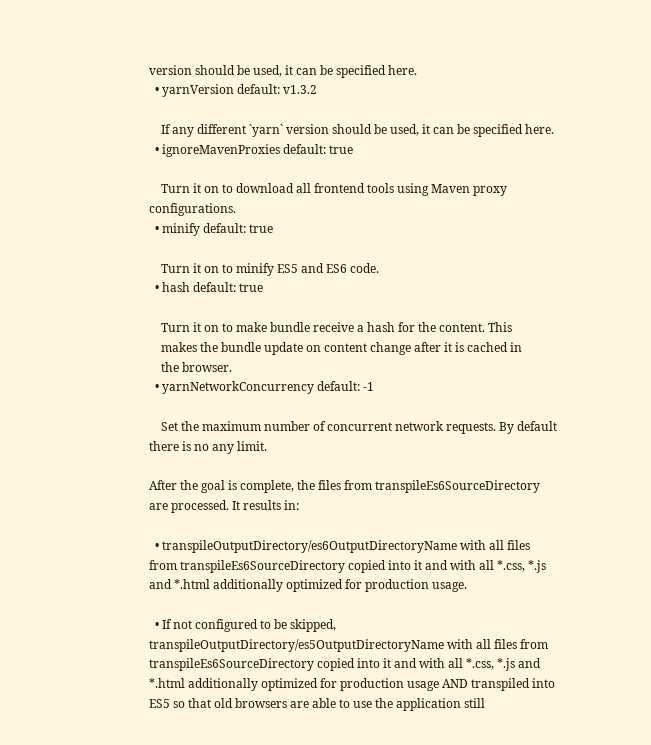version should be used, it can be specified here.
  • yarnVersion default: v1.3.2

    If any different `yarn` version should be used, it can be specified here.
  • ignoreMavenProxies default: true

    Turn it on to download all frontend tools using Maven proxy configurations.
  • minify default: true

    Turn it on to minify ES5 and ES6 code.
  • hash default: true

    Turn it on to make bundle receive a hash for the content. This
    makes the bundle update on content change after it is cached in
    the browser.
  • yarnNetworkConcurrency default: -1

    Set the maximum number of concurrent network requests. By default there is no any limit.

After the goal is complete, the files from transpileEs6SourceDirectory are processed. It results in:

  • transpileOutputDirectory/es6OutputDirectoryName with all files from transpileEs6SourceDirectory copied into it and with all *.css, *.js and *.html additionally optimized for production usage.

  • If not configured to be skipped, transpileOutputDirectory/es5OutputDirectoryName with all files from transpileEs6SourceDirectory copied into it and with all *.css, *.js and *.html additionally optimized for production usage AND transpiled into ES5 so that old browsers are able to use the application still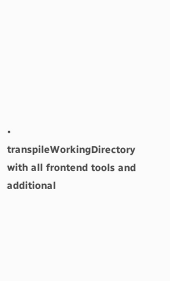• transpileWorkingDirectory with all frontend tools and additional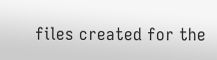files created for the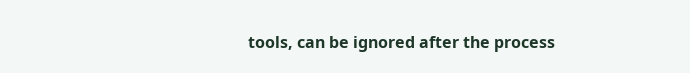tools, can be ignored after the process